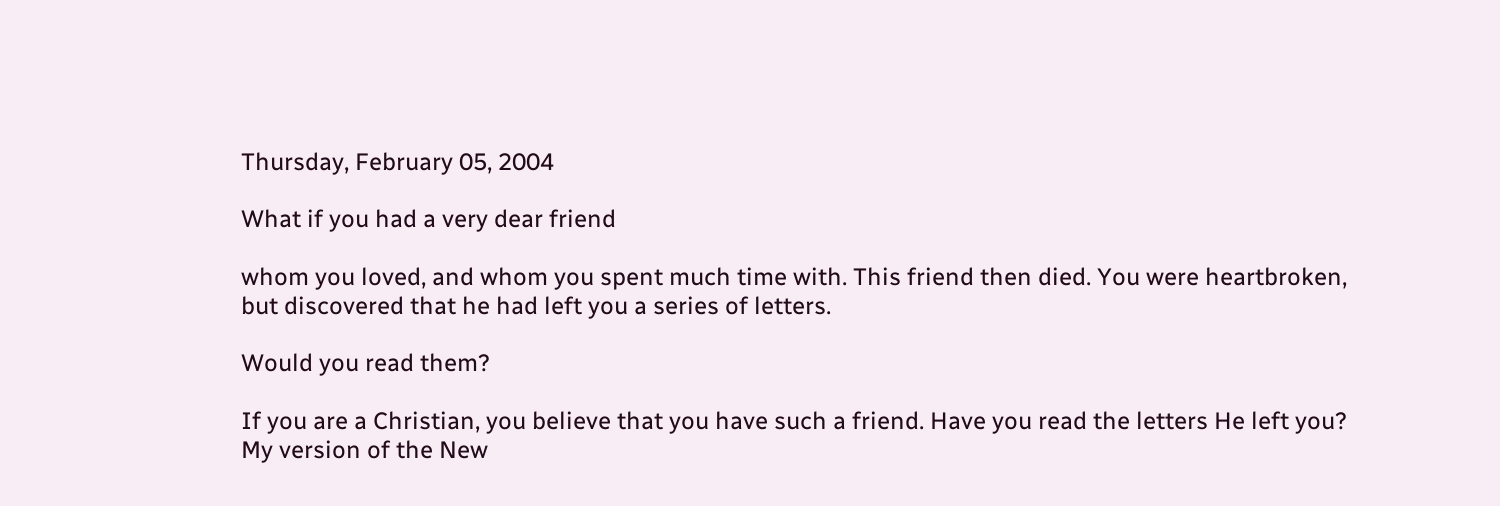Thursday, February 05, 2004

What if you had a very dear friend

whom you loved, and whom you spent much time with. This friend then died. You were heartbroken, but discovered that he had left you a series of letters.

Would you read them?

If you are a Christian, you believe that you have such a friend. Have you read the letters He left you? My version of the New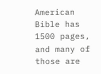American Bible has 1500 pages, and many of those are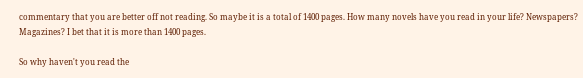commentary that you are better off not reading. So maybe it is a total of 1400 pages. How many novels have you read in your life? Newspapers? Magazines? I bet that it is more than 1400 pages.

So why haven't you read the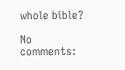whole bible?

No comments: